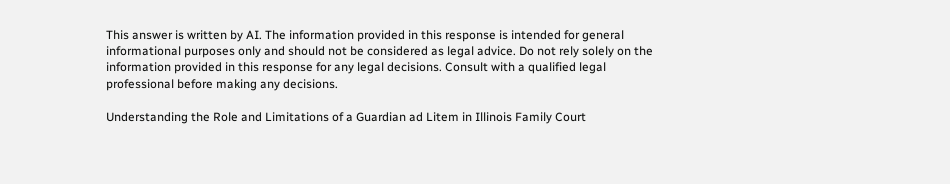This answer is written by AI. The information provided in this response is intended for general informational purposes only and should not be considered as legal advice. Do not rely solely on the information provided in this response for any legal decisions. Consult with a qualified legal professional before making any decisions.

Understanding the Role and Limitations of a Guardian ad Litem in Illinois Family Court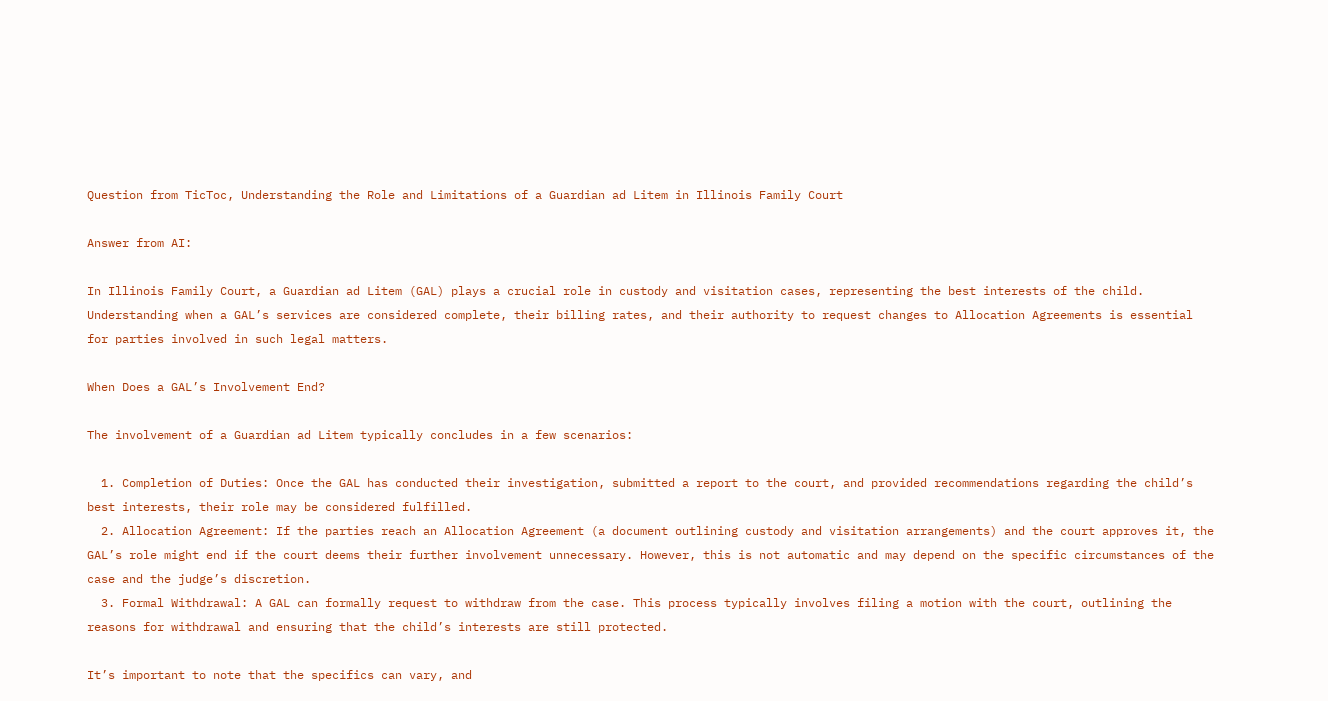Question from TicToc, Understanding the Role and Limitations of a Guardian ad Litem in Illinois Family Court

Answer from AI:

In Illinois Family Court, a Guardian ad Litem (GAL) plays a crucial role in custody and visitation cases, representing the best interests of the child. Understanding when a GAL’s services are considered complete, their billing rates, and their authority to request changes to Allocation Agreements is essential for parties involved in such legal matters.

When Does a GAL’s Involvement End?

The involvement of a Guardian ad Litem typically concludes in a few scenarios:

  1. Completion of Duties: Once the GAL has conducted their investigation, submitted a report to the court, and provided recommendations regarding the child’s best interests, their role may be considered fulfilled.
  2. Allocation Agreement: If the parties reach an Allocation Agreement (a document outlining custody and visitation arrangements) and the court approves it, the GAL’s role might end if the court deems their further involvement unnecessary. However, this is not automatic and may depend on the specific circumstances of the case and the judge’s discretion.
  3. Formal Withdrawal: A GAL can formally request to withdraw from the case. This process typically involves filing a motion with the court, outlining the reasons for withdrawal and ensuring that the child’s interests are still protected.

It’s important to note that the specifics can vary, and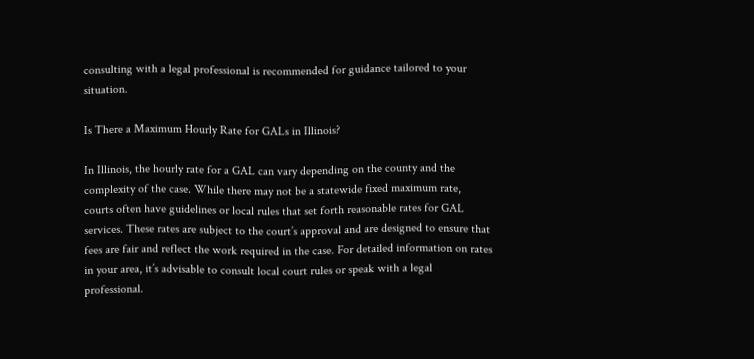consulting with a legal professional is recommended for guidance tailored to your situation.

Is There a Maximum Hourly Rate for GALs in Illinois?

In Illinois, the hourly rate for a GAL can vary depending on the county and the complexity of the case. While there may not be a statewide fixed maximum rate, courts often have guidelines or local rules that set forth reasonable rates for GAL services. These rates are subject to the court’s approval and are designed to ensure that fees are fair and reflect the work required in the case. For detailed information on rates in your area, it’s advisable to consult local court rules or speak with a legal professional.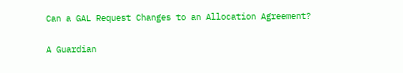Can a GAL Request Changes to an Allocation Agreement?

A Guardian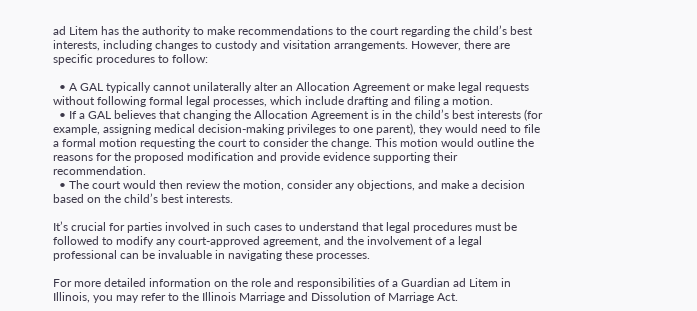ad Litem has the authority to make recommendations to the court regarding the child’s best interests, including changes to custody and visitation arrangements. However, there are specific procedures to follow:

  • A GAL typically cannot unilaterally alter an Allocation Agreement or make legal requests without following formal legal processes, which include drafting and filing a motion.
  • If a GAL believes that changing the Allocation Agreement is in the child’s best interests (for example, assigning medical decision-making privileges to one parent), they would need to file a formal motion requesting the court to consider the change. This motion would outline the reasons for the proposed modification and provide evidence supporting their recommendation.
  • The court would then review the motion, consider any objections, and make a decision based on the child’s best interests.

It’s crucial for parties involved in such cases to understand that legal procedures must be followed to modify any court-approved agreement, and the involvement of a legal professional can be invaluable in navigating these processes.

For more detailed information on the role and responsibilities of a Guardian ad Litem in Illinois, you may refer to the Illinois Marriage and Dissolution of Marriage Act.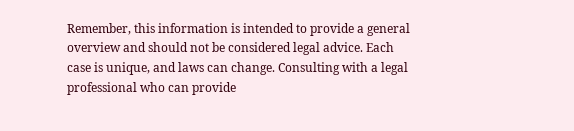Remember, this information is intended to provide a general overview and should not be considered legal advice. Each case is unique, and laws can change. Consulting with a legal professional who can provide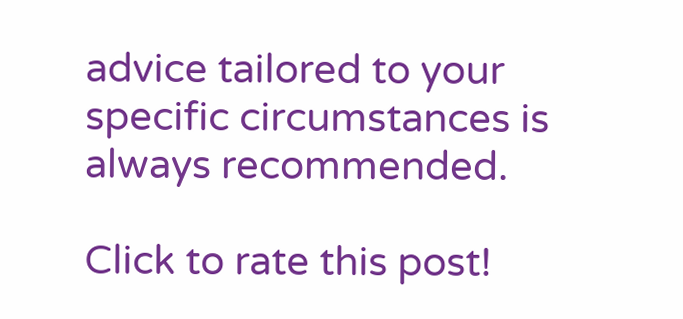advice tailored to your specific circumstances is always recommended.

Click to rate this post!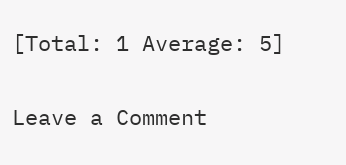[Total: 1 Average: 5]

Leave a Comment